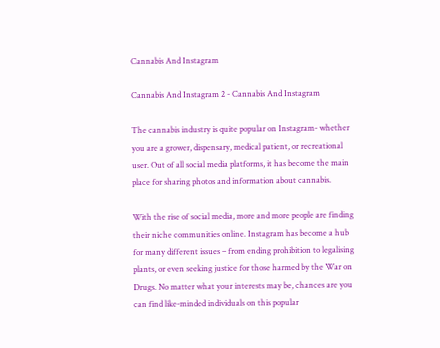Cannabis And Instagram

Cannabis And Instagram 2 - Cannabis And Instagram

The cannabis industry is quite popular on Instagram- whether you are a grower, dispensary, medical patient, or recreational user. Out of all social media platforms, it has become the main place for sharing photos and information about cannabis.

With the rise of social media, more and more people are finding their niche communities online. Instagram has become a hub for many different issues – from ending prohibition to legalising plants, or even seeking justice for those harmed by the War on Drugs. No matter what your interests may be, chances are you can find like-minded individuals on this popular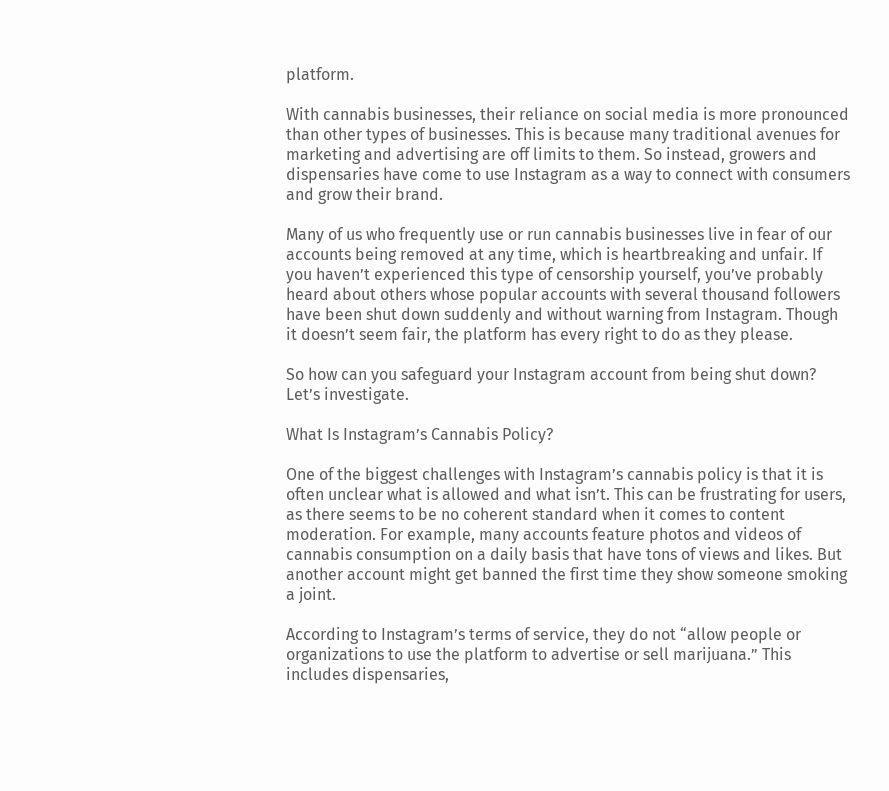platform.

With cannabis businesses, their reliance on social media is more pronounced than other types of businesses. This is because many traditional avenues for marketing and advertising are off limits to them. So instead, growers and dispensaries have come to use Instagram as a way to connect with consumers and grow their brand.

Many of us who frequently use or run cannabis businesses live in fear of our accounts being removed at any time, which is heartbreaking and unfair. If you haven’t experienced this type of censorship yourself, you’ve probably heard about others whose popular accounts with several thousand followers have been shut down suddenly and without warning from Instagram. Though it doesn’t seem fair, the platform has every right to do as they please.

So how can you safeguard your Instagram account from being shut down? Let’s investigate.

What Is Instagram’s Cannabis Policy?

One of the biggest challenges with Instagram’s cannabis policy is that it is often unclear what is allowed and what isn’t. This can be frustrating for users, as there seems to be no coherent standard when it comes to content moderation. For example, many accounts feature photos and videos of cannabis consumption on a daily basis that have tons of views and likes. But another account might get banned the first time they show someone smoking a joint.

According to Instagram’s terms of service, they do not “allow people or organizations to use the platform to advertise or sell marijuana.” This includes dispensaries,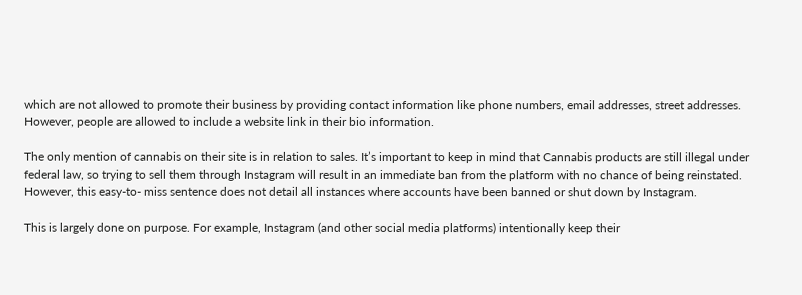which are not allowed to promote their business by providing contact information like phone numbers, email addresses, street addresses. However, people are allowed to include a website link in their bio information.

The only mention of cannabis on their site is in relation to sales. It’s important to keep in mind that Cannabis products are still illegal under federal law, so trying to sell them through Instagram will result in an immediate ban from the platform with no chance of being reinstated. However, this easy-to- miss sentence does not detail all instances where accounts have been banned or shut down by Instagram.

This is largely done on purpose. For example, Instagram (and other social media platforms) intentionally keep their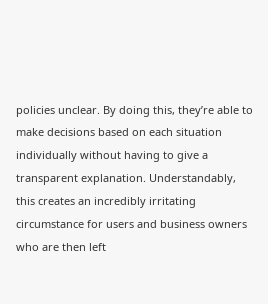policies unclear. By doing this, they’re able to make decisions based on each situation individually without having to give a transparent explanation. Understandably, this creates an incredibly irritating circumstance for users and business owners who are then left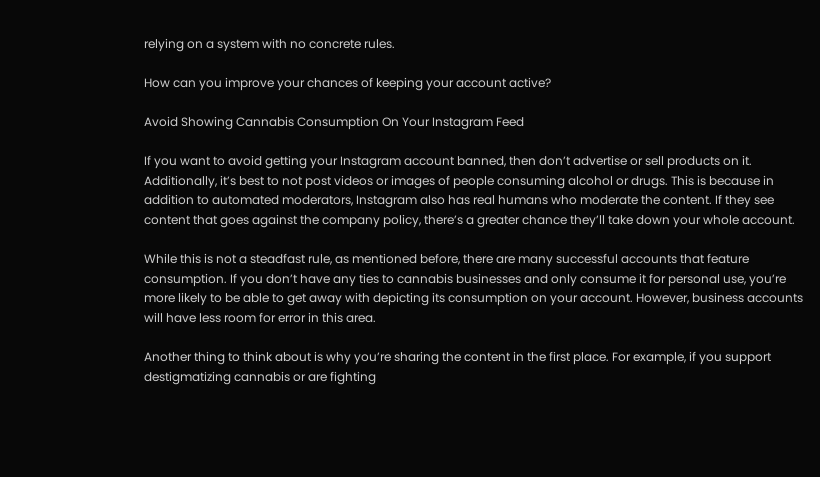relying on a system with no concrete rules.

How can you improve your chances of keeping your account active?

Avoid Showing Cannabis Consumption On Your Instagram Feed

If you want to avoid getting your Instagram account banned, then don’t advertise or sell products on it. Additionally, it’s best to not post videos or images of people consuming alcohol or drugs. This is because in addition to automated moderators, Instagram also has real humans who moderate the content. If they see content that goes against the company policy, there’s a greater chance they’ll take down your whole account.

While this is not a steadfast rule, as mentioned before, there are many successful accounts that feature consumption. If you don’t have any ties to cannabis businesses and only consume it for personal use, you’re more likely to be able to get away with depicting its consumption on your account. However, business accounts will have less room for error in this area.

Another thing to think about is why you’re sharing the content in the first place. For example, if you support destigmatizing cannabis or are fighting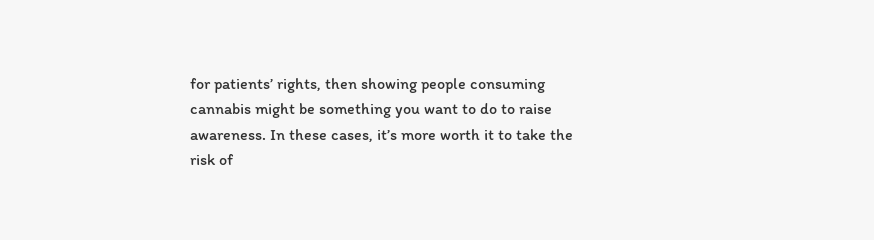for patients’ rights, then showing people consuming cannabis might be something you want to do to raise awareness. In these cases, it’s more worth it to take the risk of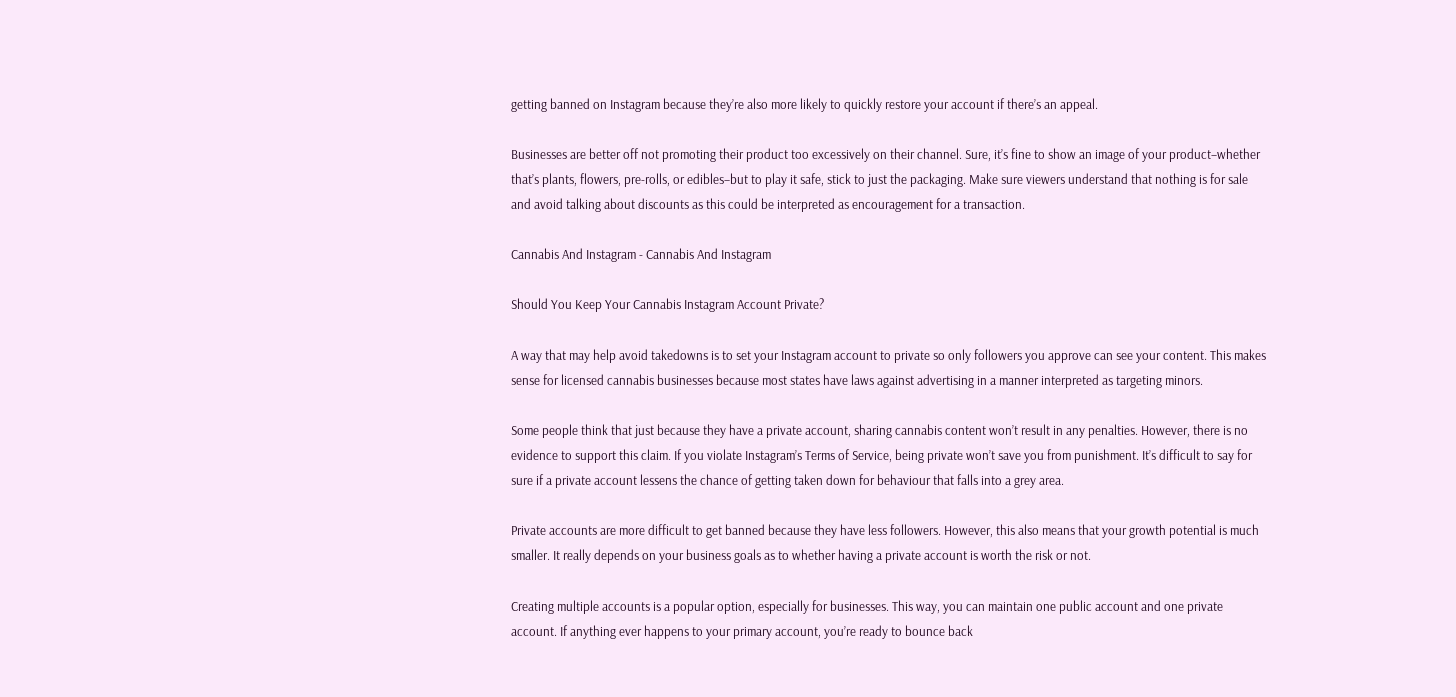getting banned on Instagram because they’re also more likely to quickly restore your account if there’s an appeal.

Businesses are better off not promoting their product too excessively on their channel. Sure, it’s fine to show an image of your product–whether that’s plants, flowers, pre-rolls, or edibles–but to play it safe, stick to just the packaging. Make sure viewers understand that nothing is for sale and avoid talking about discounts as this could be interpreted as encouragement for a transaction.

Cannabis And Instagram - Cannabis And Instagram

Should You Keep Your Cannabis Instagram Account Private?

A way that may help avoid takedowns is to set your Instagram account to private so only followers you approve can see your content. This makes sense for licensed cannabis businesses because most states have laws against advertising in a manner interpreted as targeting minors.

Some people think that just because they have a private account, sharing cannabis content won’t result in any penalties. However, there is no evidence to support this claim. If you violate Instagram’s Terms of Service, being private won’t save you from punishment. It’s difficult to say for sure if a private account lessens the chance of getting taken down for behaviour that falls into a grey area.

Private accounts are more difficult to get banned because they have less followers. However, this also means that your growth potential is much smaller. It really depends on your business goals as to whether having a private account is worth the risk or not.

Creating multiple accounts is a popular option, especially for businesses. This way, you can maintain one public account and one private account. If anything ever happens to your primary account, you’re ready to bounce back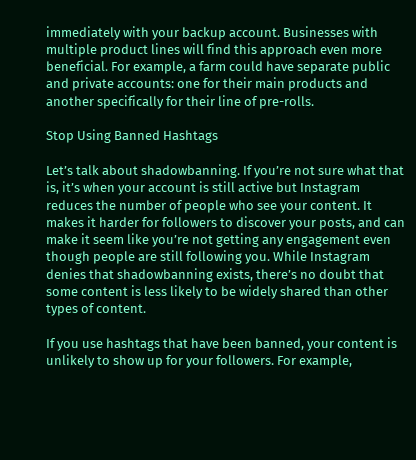immediately with your backup account. Businesses with multiple product lines will find this approach even more beneficial. For example, a farm could have separate public and private accounts: one for their main products and another specifically for their line of pre-rolls.

Stop Using Banned Hashtags

Let’s talk about shadowbanning. If you’re not sure what that is, it’s when your account is still active but Instagram reduces the number of people who see your content. It makes it harder for followers to discover your posts, and can make it seem like you’re not getting any engagement even though people are still following you. While Instagram denies that shadowbanning exists, there’s no doubt that some content is less likely to be widely shared than other types of content.

If you use hashtags that have been banned, your content is unlikely to show up for your followers. For example,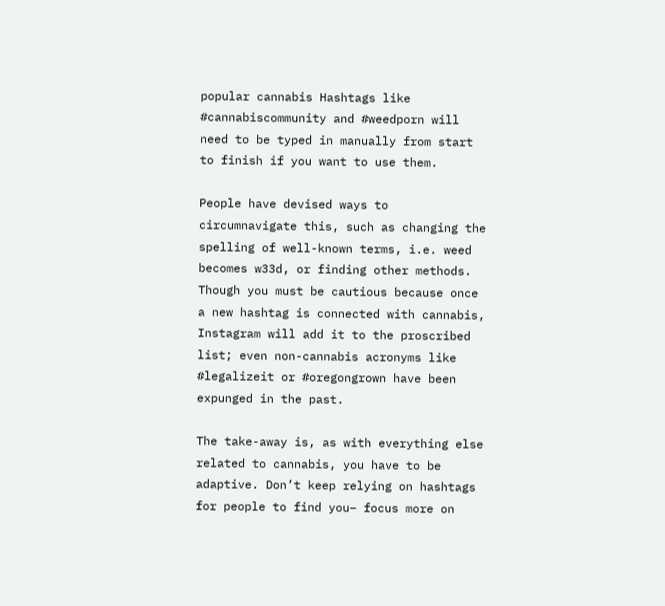popular cannabis Hashtags like #cannabiscommunity and #weedporn will need to be typed in manually from start to finish if you want to use them.

People have devised ways to circumnavigate this, such as changing the spelling of well-known terms, i.e. weed becomes w33d, or finding other methods. Though you must be cautious because once a new hashtag is connected with cannabis, Instagram will add it to the proscribed list; even non-cannabis acronyms like #legalizeit or #oregongrown have been expunged in the past.

The take-away is, as with everything else related to cannabis, you have to be adaptive. Don’t keep relying on hashtags for people to find you– focus more on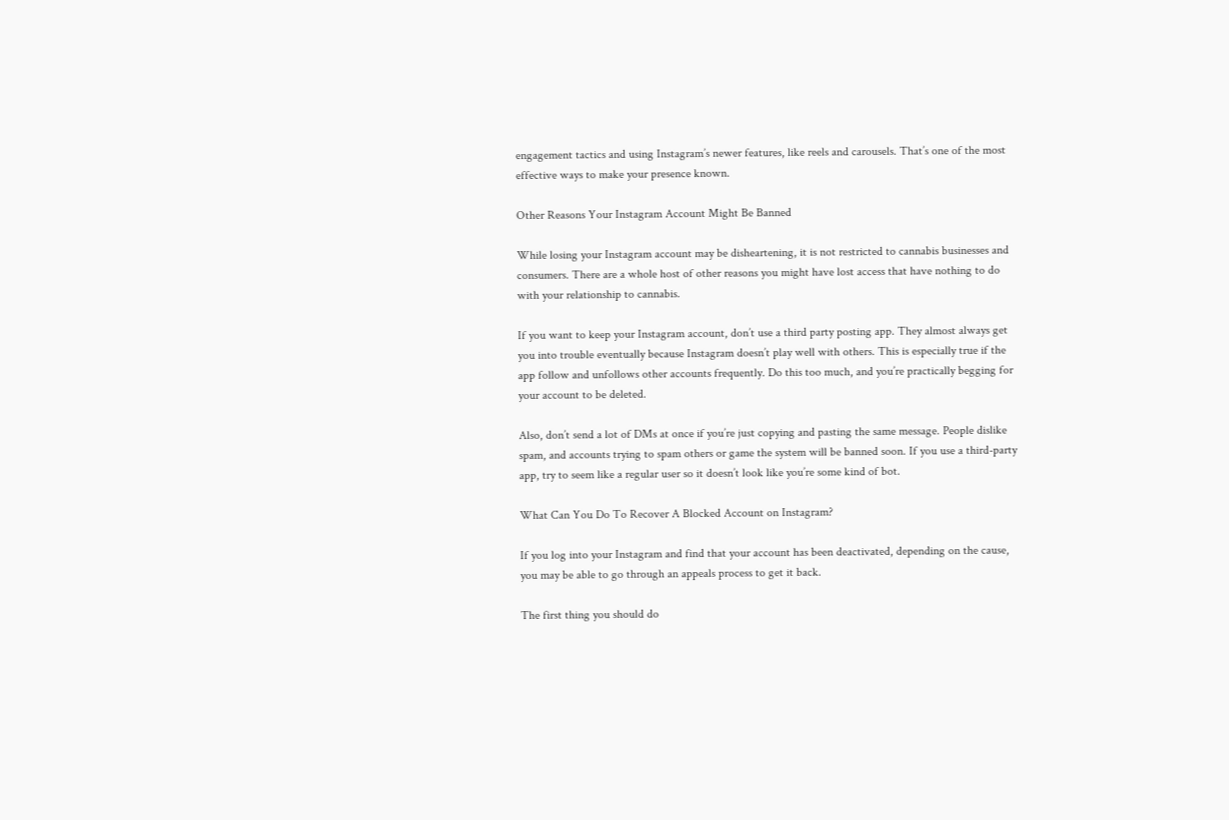engagement tactics and using Instagram’s newer features, like reels and carousels. That’s one of the most effective ways to make your presence known.

Other Reasons Your Instagram Account Might Be Banned

While losing your Instagram account may be disheartening, it is not restricted to cannabis businesses and consumers. There are a whole host of other reasons you might have lost access that have nothing to do with your relationship to cannabis.

If you want to keep your Instagram account, don’t use a third party posting app. They almost always get you into trouble eventually because Instagram doesn’t play well with others. This is especially true if the app follow and unfollows other accounts frequently. Do this too much, and you’re practically begging for your account to be deleted.

Also, don’t send a lot of DMs at once if you’re just copying and pasting the same message. People dislike spam, and accounts trying to spam others or game the system will be banned soon. If you use a third-party app, try to seem like a regular user so it doesn’t look like you’re some kind of bot.

What Can You Do To Recover A Blocked Account on Instagram?

If you log into your Instagram and find that your account has been deactivated, depending on the cause, you may be able to go through an appeals process to get it back.

The first thing you should do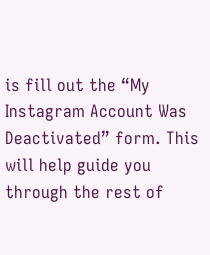is fill out the “My Instagram Account Was Deactivated” form. This will help guide you through the rest of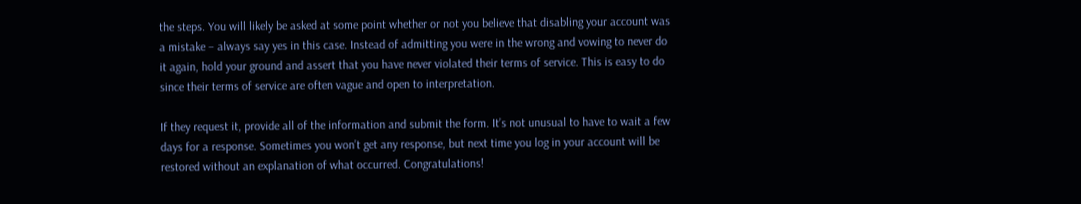the steps. You will likely be asked at some point whether or not you believe that disabling your account was a mistake – always say yes in this case. Instead of admitting you were in the wrong and vowing to never do it again, hold your ground and assert that you have never violated their terms of service. This is easy to do since their terms of service are often vague and open to interpretation.

If they request it, provide all of the information and submit the form. It’s not unusual to have to wait a few days for a response. Sometimes you won’t get any response, but next time you log in your account will be restored without an explanation of what occurred. Congratulations!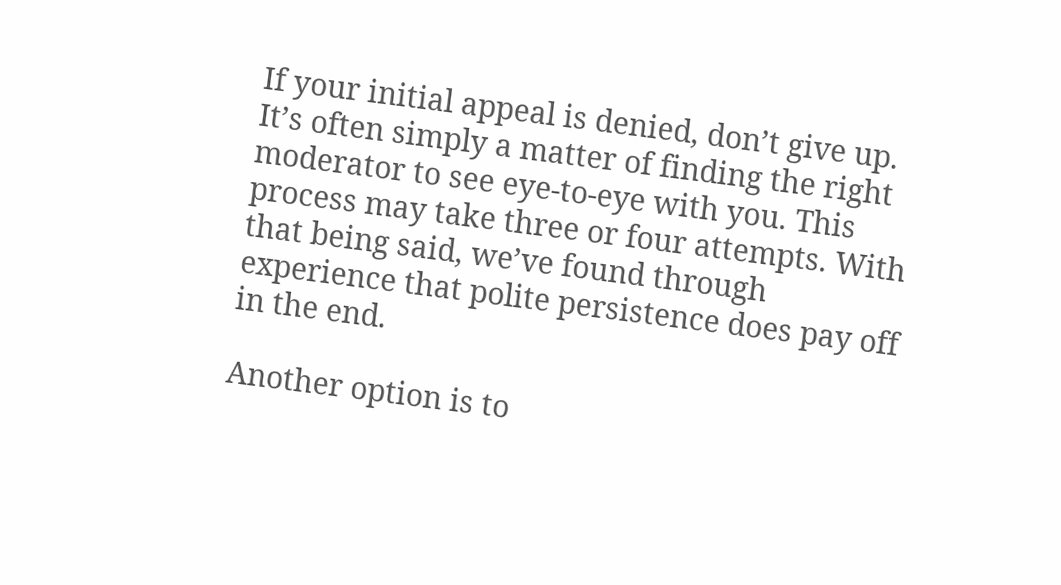If your initial appeal is denied, don’t give up. It’s often simply a matter of finding the right moderator to see eye-to-eye with you. This process may take three or four attempts. With that being said, we’ve found through experience that polite persistence does pay off in the end.

Another option is to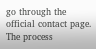go through the official contact page. The process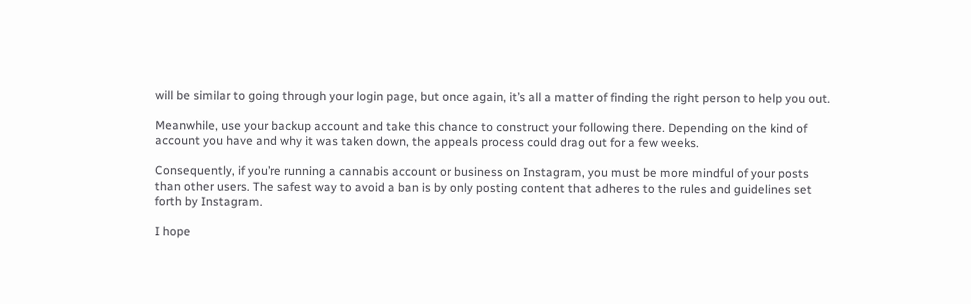will be similar to going through your login page, but once again, it’s all a matter of finding the right person to help you out.

Meanwhile, use your backup account and take this chance to construct your following there. Depending on the kind of account you have and why it was taken down, the appeals process could drag out for a few weeks.

Consequently, if you’re running a cannabis account or business on Instagram, you must be more mindful of your posts than other users. The safest way to avoid a ban is by only posting content that adheres to the rules and guidelines set forth by Instagram.

I hope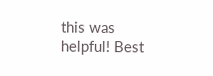this was helpful! Best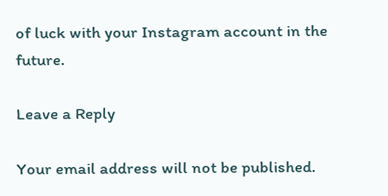of luck with your Instagram account in the future.

Leave a Reply

Your email address will not be published.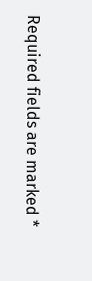Required fields are marked *